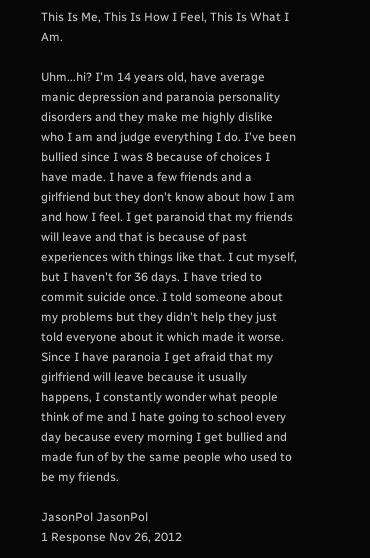This Is Me, This Is How I Feel, This Is What I Am.

Uhm...hi? I'm 14 years old, have average manic depression and paranoia personality disorders and they make me highly dislike who I am and judge everything I do. I've been bullied since I was 8 because of choices I have made. I have a few friends and a girlfriend but they don't know about how I am and how I feel. I get paranoid that my friends will leave and that is because of past experiences with things like that. I cut myself, but I haven't for 36 days. I have tried to commit suicide once. I told someone about my problems but they didn't help they just told everyone about it which made it worse. Since I have paranoia I get afraid that my girlfriend will leave because it usually happens, I constantly wonder what people think of me and I hate going to school every day because every morning I get bullied and made fun of by the same people who used to be my friends.

JasonPol JasonPol
1 Response Nov 26, 2012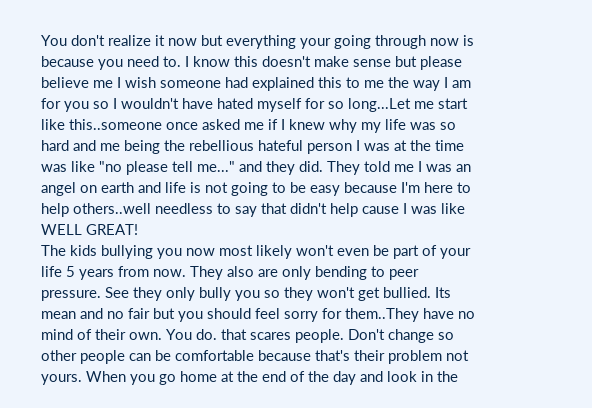You don't realize it now but everything your going through now is because you need to. I know this doesn't make sense but please believe me I wish someone had explained this to me the way I am for you so I wouldn't have hated myself for so long...Let me start like this..someone once asked me if I knew why my life was so hard and me being the rebellious hateful person I was at the time was like "no please tell me..." and they did. They told me I was an angel on earth and life is not going to be easy because I'm here to help others..well needless to say that didn't help cause I was like WELL GREAT!
The kids bullying you now most likely won't even be part of your life 5 years from now. They also are only bending to peer pressure. See they only bully you so they won't get bullied. Its mean and no fair but you should feel sorry for them..They have no mind of their own. You do. that scares people. Don't change so other people can be comfortable because that's their problem not yours. When you go home at the end of the day and look in the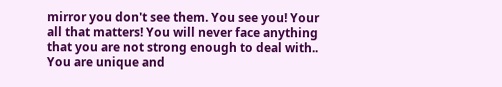mirror you don't see them. You see you! Your all that matters! You will never face anything that you are not strong enough to deal with.. You are unique and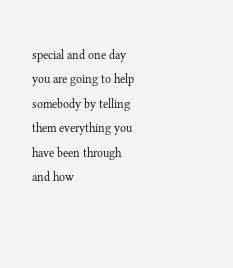special and one day you are going to help somebody by telling them everything you have been through and how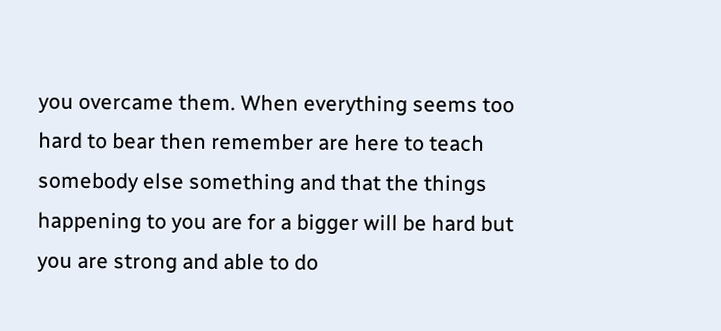you overcame them. When everything seems too hard to bear then remember are here to teach somebody else something and that the things happening to you are for a bigger will be hard but you are strong and able to do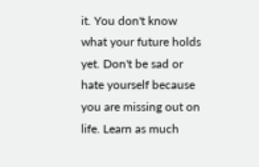it. You don't know what your future holds yet. Don't be sad or hate yourself because you are missing out on life. Learn as much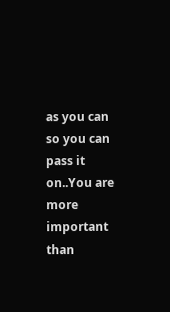as you can so you can pass it on..You are more important than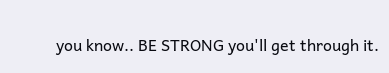you know.. BE STRONG you'll get through it.